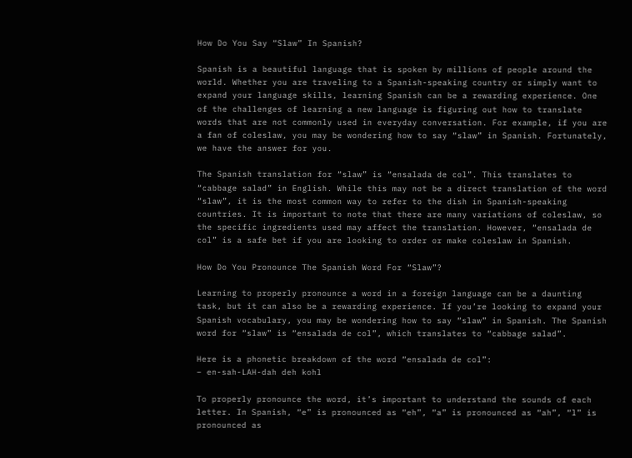How Do You Say “Slaw” In Spanish?

Spanish is a beautiful language that is spoken by millions of people around the world. Whether you are traveling to a Spanish-speaking country or simply want to expand your language skills, learning Spanish can be a rewarding experience. One of the challenges of learning a new language is figuring out how to translate words that are not commonly used in everyday conversation. For example, if you are a fan of coleslaw, you may be wondering how to say “slaw” in Spanish. Fortunately, we have the answer for you.

The Spanish translation for “slaw” is “ensalada de col”. This translates to “cabbage salad” in English. While this may not be a direct translation of the word “slaw”, it is the most common way to refer to the dish in Spanish-speaking countries. It is important to note that there are many variations of coleslaw, so the specific ingredients used may affect the translation. However, “ensalada de col” is a safe bet if you are looking to order or make coleslaw in Spanish.

How Do You Pronounce The Spanish Word For “Slaw”?

Learning to properly pronounce a word in a foreign language can be a daunting task, but it can also be a rewarding experience. If you’re looking to expand your Spanish vocabulary, you may be wondering how to say “slaw” in Spanish. The Spanish word for “slaw” is “ensalada de col”, which translates to “cabbage salad”.

Here is a phonetic breakdown of the word “ensalada de col”:
– en-sah-LAH-dah deh kohl

To properly pronounce the word, it’s important to understand the sounds of each letter. In Spanish, “e” is pronounced as “eh”, “a” is pronounced as “ah”, “l” is pronounced as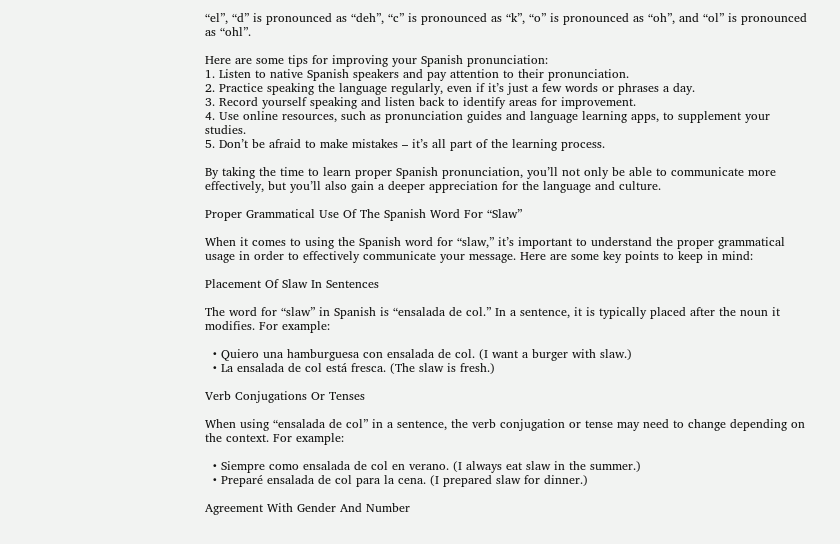“el”, “d” is pronounced as “deh”, “c” is pronounced as “k”, “o” is pronounced as “oh”, and “ol” is pronounced as “ohl”.

Here are some tips for improving your Spanish pronunciation:
1. Listen to native Spanish speakers and pay attention to their pronunciation.
2. Practice speaking the language regularly, even if it’s just a few words or phrases a day.
3. Record yourself speaking and listen back to identify areas for improvement.
4. Use online resources, such as pronunciation guides and language learning apps, to supplement your studies.
5. Don’t be afraid to make mistakes – it’s all part of the learning process.

By taking the time to learn proper Spanish pronunciation, you’ll not only be able to communicate more effectively, but you’ll also gain a deeper appreciation for the language and culture.

Proper Grammatical Use Of The Spanish Word For “Slaw”

When it comes to using the Spanish word for “slaw,” it’s important to understand the proper grammatical usage in order to effectively communicate your message. Here are some key points to keep in mind:

Placement Of Slaw In Sentences

The word for “slaw” in Spanish is “ensalada de col.” In a sentence, it is typically placed after the noun it modifies. For example:

  • Quiero una hamburguesa con ensalada de col. (I want a burger with slaw.)
  • La ensalada de col está fresca. (The slaw is fresh.)

Verb Conjugations Or Tenses

When using “ensalada de col” in a sentence, the verb conjugation or tense may need to change depending on the context. For example:

  • Siempre como ensalada de col en verano. (I always eat slaw in the summer.)
  • Preparé ensalada de col para la cena. (I prepared slaw for dinner.)

Agreement With Gender And Number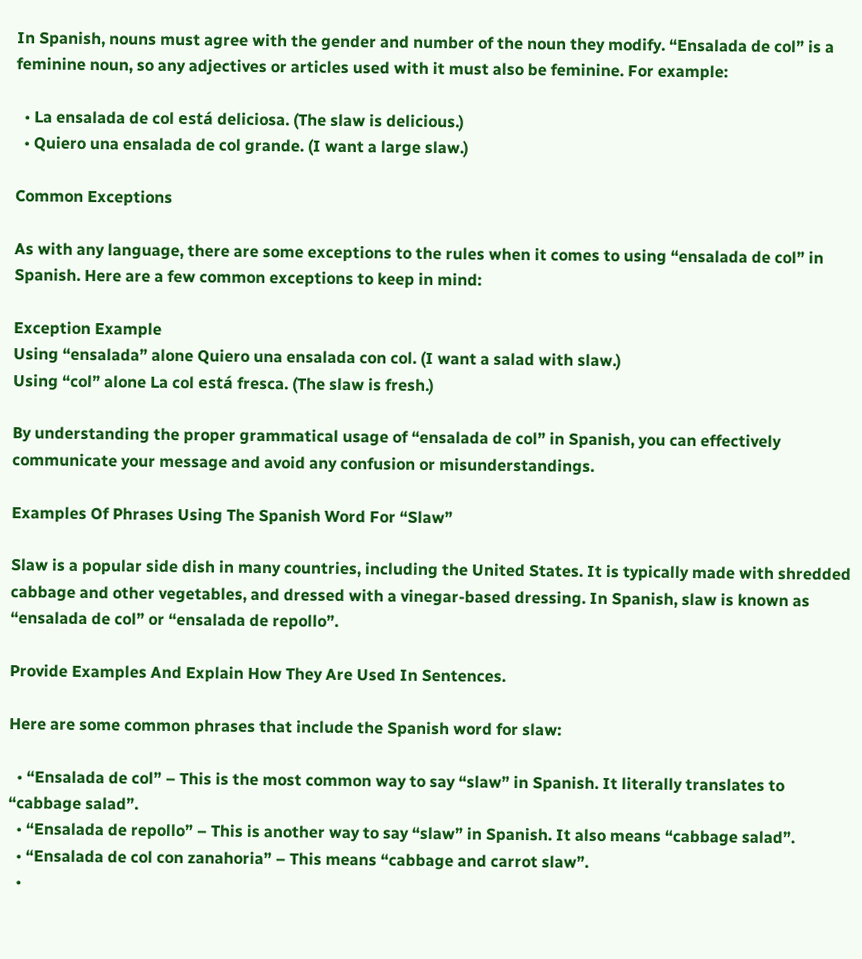In Spanish, nouns must agree with the gender and number of the noun they modify. “Ensalada de col” is a feminine noun, so any adjectives or articles used with it must also be feminine. For example:

  • La ensalada de col está deliciosa. (The slaw is delicious.)
  • Quiero una ensalada de col grande. (I want a large slaw.)

Common Exceptions

As with any language, there are some exceptions to the rules when it comes to using “ensalada de col” in Spanish. Here are a few common exceptions to keep in mind:

Exception Example
Using “ensalada” alone Quiero una ensalada con col. (I want a salad with slaw.)
Using “col” alone La col está fresca. (The slaw is fresh.)

By understanding the proper grammatical usage of “ensalada de col” in Spanish, you can effectively communicate your message and avoid any confusion or misunderstandings.

Examples Of Phrases Using The Spanish Word For “Slaw”

Slaw is a popular side dish in many countries, including the United States. It is typically made with shredded cabbage and other vegetables, and dressed with a vinegar-based dressing. In Spanish, slaw is known as “ensalada de col” or “ensalada de repollo”.

Provide Examples And Explain How They Are Used In Sentences.

Here are some common phrases that include the Spanish word for slaw:

  • “Ensalada de col” – This is the most common way to say “slaw” in Spanish. It literally translates to “cabbage salad”.
  • “Ensalada de repollo” – This is another way to say “slaw” in Spanish. It also means “cabbage salad”.
  • “Ensalada de col con zanahoria” – This means “cabbage and carrot slaw”.
  •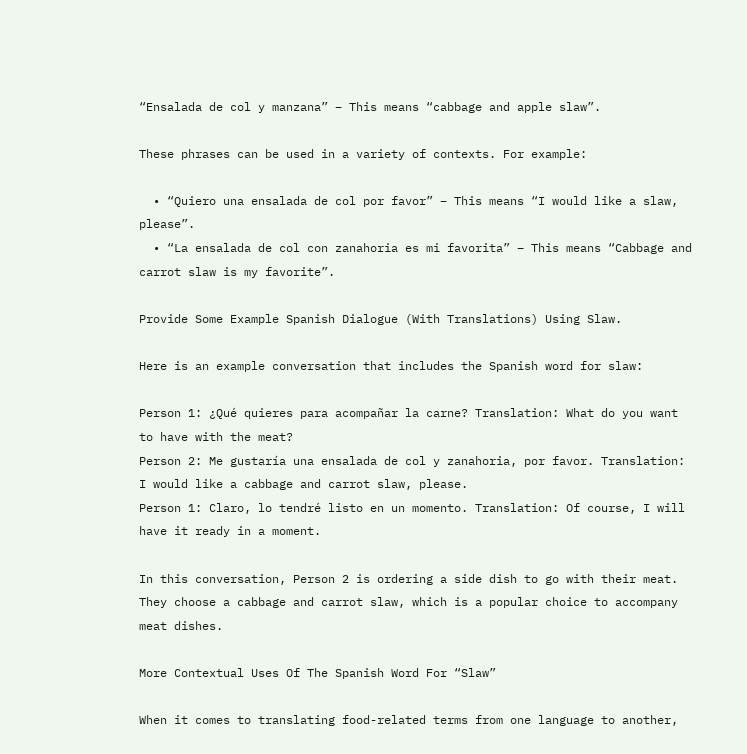“Ensalada de col y manzana” – This means “cabbage and apple slaw”.

These phrases can be used in a variety of contexts. For example:

  • “Quiero una ensalada de col por favor” – This means “I would like a slaw, please”.
  • “La ensalada de col con zanahoria es mi favorita” – This means “Cabbage and carrot slaw is my favorite”.

Provide Some Example Spanish Dialogue (With Translations) Using Slaw.

Here is an example conversation that includes the Spanish word for slaw:

Person 1: ¿Qué quieres para acompañar la carne? Translation: What do you want to have with the meat?
Person 2: Me gustaría una ensalada de col y zanahoria, por favor. Translation: I would like a cabbage and carrot slaw, please.
Person 1: Claro, lo tendré listo en un momento. Translation: Of course, I will have it ready in a moment.

In this conversation, Person 2 is ordering a side dish to go with their meat. They choose a cabbage and carrot slaw, which is a popular choice to accompany meat dishes.

More Contextual Uses Of The Spanish Word For “Slaw”

When it comes to translating food-related terms from one language to another,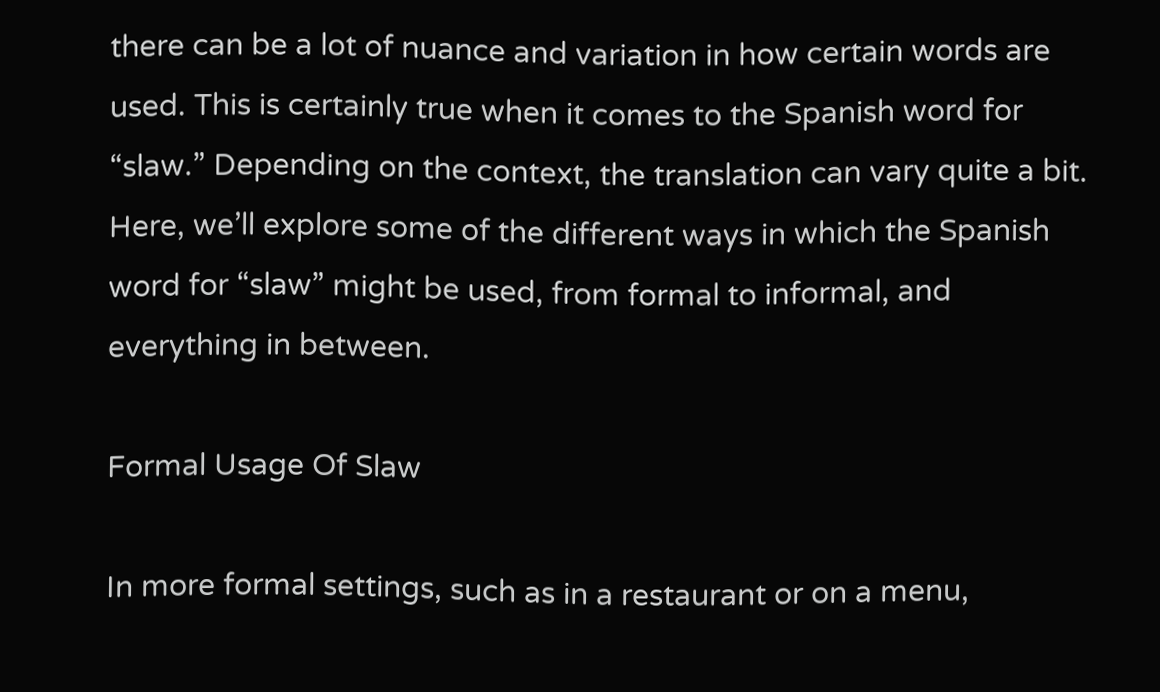there can be a lot of nuance and variation in how certain words are used. This is certainly true when it comes to the Spanish word for “slaw.” Depending on the context, the translation can vary quite a bit. Here, we’ll explore some of the different ways in which the Spanish word for “slaw” might be used, from formal to informal, and everything in between.

Formal Usage Of Slaw

In more formal settings, such as in a restaurant or on a menu,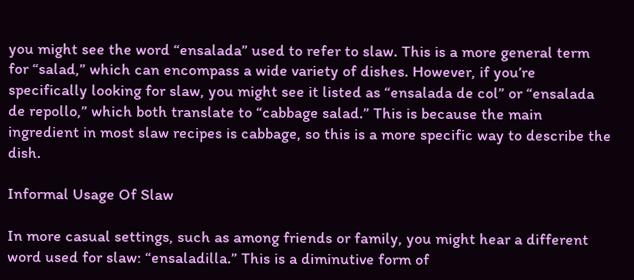you might see the word “ensalada” used to refer to slaw. This is a more general term for “salad,” which can encompass a wide variety of dishes. However, if you’re specifically looking for slaw, you might see it listed as “ensalada de col” or “ensalada de repollo,” which both translate to “cabbage salad.” This is because the main ingredient in most slaw recipes is cabbage, so this is a more specific way to describe the dish.

Informal Usage Of Slaw

In more casual settings, such as among friends or family, you might hear a different word used for slaw: “ensaladilla.” This is a diminutive form of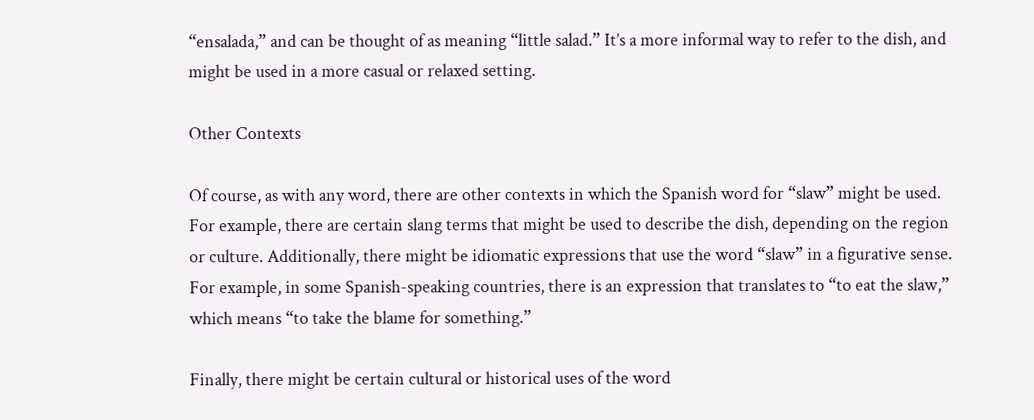“ensalada,” and can be thought of as meaning “little salad.” It’s a more informal way to refer to the dish, and might be used in a more casual or relaxed setting.

Other Contexts

Of course, as with any word, there are other contexts in which the Spanish word for “slaw” might be used. For example, there are certain slang terms that might be used to describe the dish, depending on the region or culture. Additionally, there might be idiomatic expressions that use the word “slaw” in a figurative sense. For example, in some Spanish-speaking countries, there is an expression that translates to “to eat the slaw,” which means “to take the blame for something.”

Finally, there might be certain cultural or historical uses of the word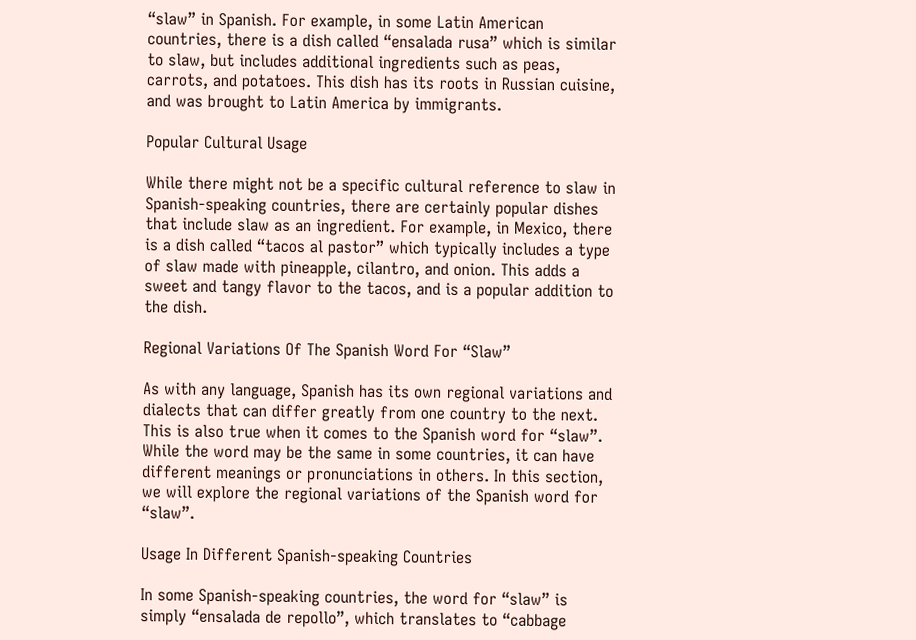“slaw” in Spanish. For example, in some Latin American countries, there is a dish called “ensalada rusa” which is similar to slaw, but includes additional ingredients such as peas, carrots, and potatoes. This dish has its roots in Russian cuisine, and was brought to Latin America by immigrants.

Popular Cultural Usage

While there might not be a specific cultural reference to slaw in Spanish-speaking countries, there are certainly popular dishes that include slaw as an ingredient. For example, in Mexico, there is a dish called “tacos al pastor” which typically includes a type of slaw made with pineapple, cilantro, and onion. This adds a sweet and tangy flavor to the tacos, and is a popular addition to the dish.

Regional Variations Of The Spanish Word For “Slaw”

As with any language, Spanish has its own regional variations and dialects that can differ greatly from one country to the next. This is also true when it comes to the Spanish word for “slaw”. While the word may be the same in some countries, it can have different meanings or pronunciations in others. In this section, we will explore the regional variations of the Spanish word for “slaw”.

Usage In Different Spanish-speaking Countries

In some Spanish-speaking countries, the word for “slaw” is simply “ensalada de repollo”, which translates to “cabbage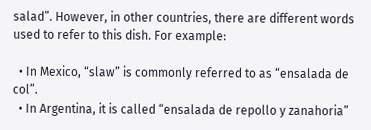salad”. However, in other countries, there are different words used to refer to this dish. For example:

  • In Mexico, “slaw” is commonly referred to as “ensalada de col”.
  • In Argentina, it is called “ensalada de repollo y zanahoria”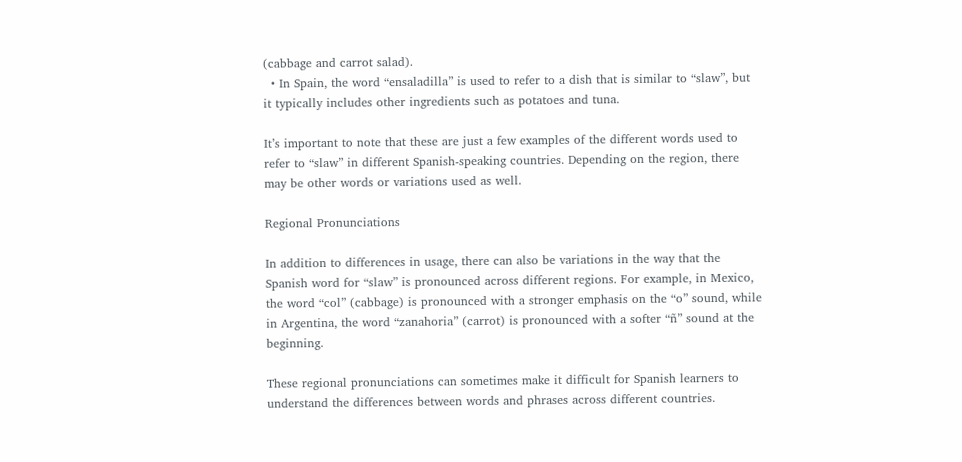(cabbage and carrot salad).
  • In Spain, the word “ensaladilla” is used to refer to a dish that is similar to “slaw”, but it typically includes other ingredients such as potatoes and tuna.

It’s important to note that these are just a few examples of the different words used to refer to “slaw” in different Spanish-speaking countries. Depending on the region, there may be other words or variations used as well.

Regional Pronunciations

In addition to differences in usage, there can also be variations in the way that the Spanish word for “slaw” is pronounced across different regions. For example, in Mexico, the word “col” (cabbage) is pronounced with a stronger emphasis on the “o” sound, while in Argentina, the word “zanahoria” (carrot) is pronounced with a softer “ñ” sound at the beginning.

These regional pronunciations can sometimes make it difficult for Spanish learners to understand the differences between words and phrases across different countries.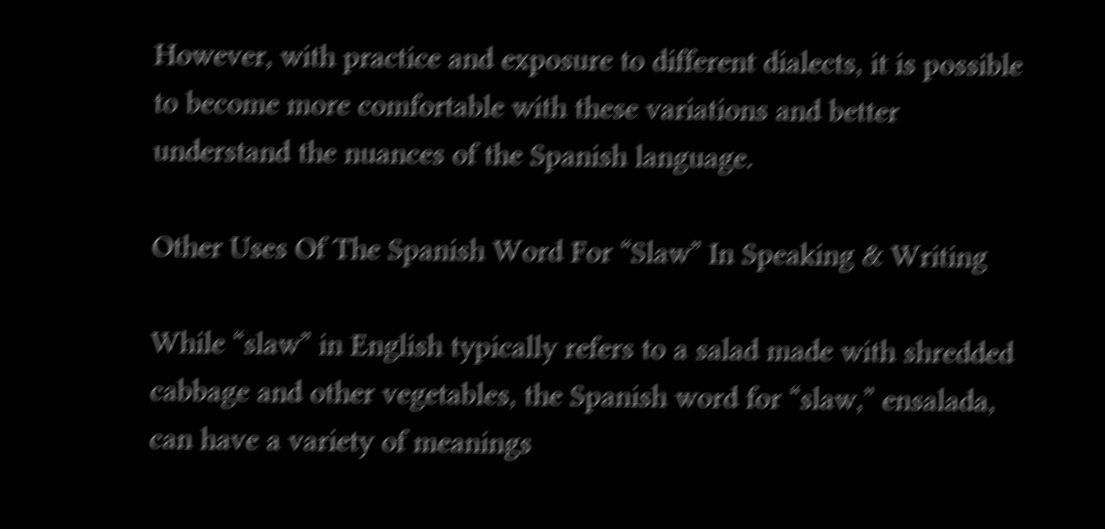However, with practice and exposure to different dialects, it is possible to become more comfortable with these variations and better understand the nuances of the Spanish language.

Other Uses Of The Spanish Word For “Slaw” In Speaking & Writing

While “slaw” in English typically refers to a salad made with shredded cabbage and other vegetables, the Spanish word for “slaw,” ensalada, can have a variety of meanings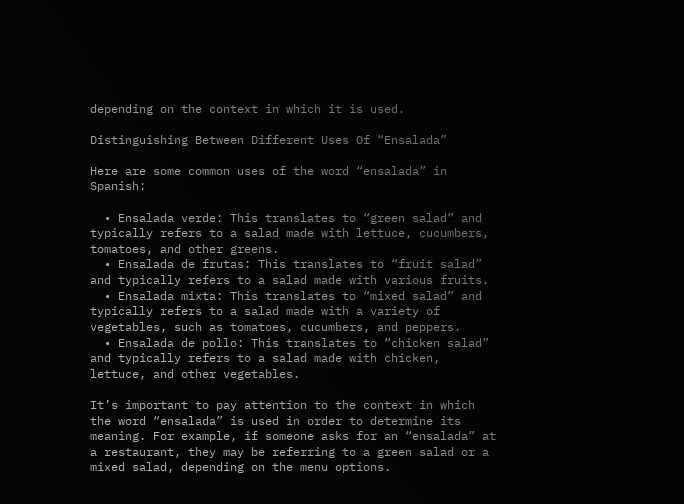depending on the context in which it is used.

Distinguishing Between Different Uses Of “Ensalada”

Here are some common uses of the word “ensalada” in Spanish:

  • Ensalada verde: This translates to “green salad” and typically refers to a salad made with lettuce, cucumbers, tomatoes, and other greens.
  • Ensalada de frutas: This translates to “fruit salad” and typically refers to a salad made with various fruits.
  • Ensalada mixta: This translates to “mixed salad” and typically refers to a salad made with a variety of vegetables, such as tomatoes, cucumbers, and peppers.
  • Ensalada de pollo: This translates to “chicken salad” and typically refers to a salad made with chicken, lettuce, and other vegetables.

It’s important to pay attention to the context in which the word “ensalada” is used in order to determine its meaning. For example, if someone asks for an “ensalada” at a restaurant, they may be referring to a green salad or a mixed salad, depending on the menu options.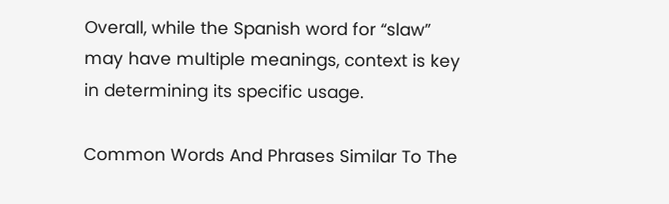Overall, while the Spanish word for “slaw” may have multiple meanings, context is key in determining its specific usage.

Common Words And Phrases Similar To The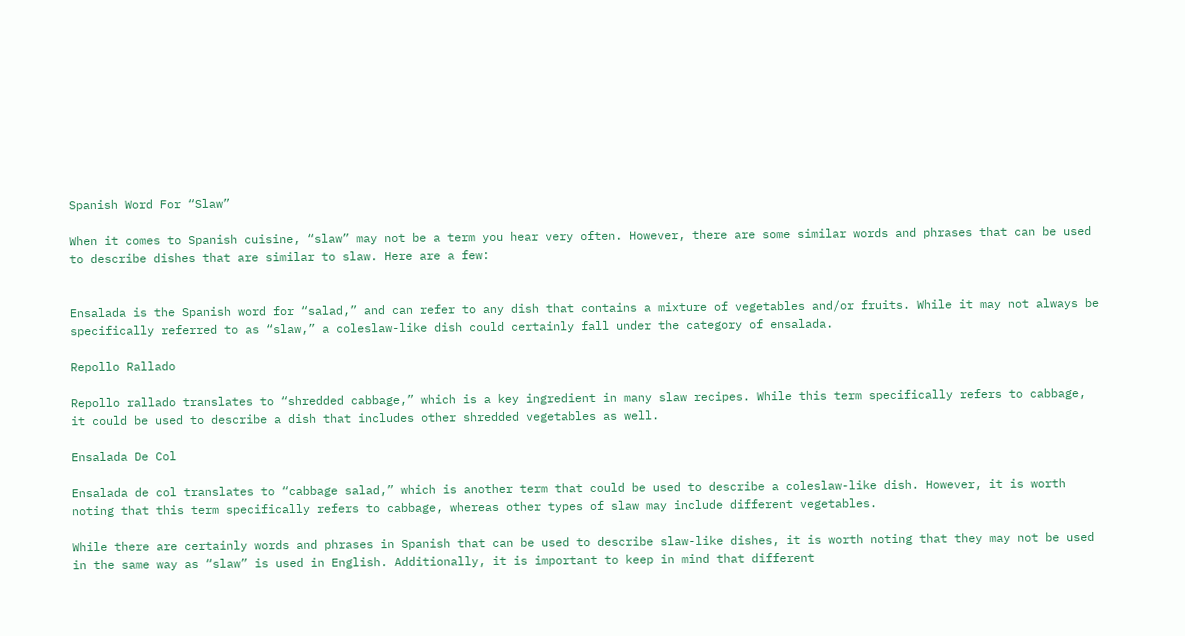Spanish Word For “Slaw”

When it comes to Spanish cuisine, “slaw” may not be a term you hear very often. However, there are some similar words and phrases that can be used to describe dishes that are similar to slaw. Here are a few:


Ensalada is the Spanish word for “salad,” and can refer to any dish that contains a mixture of vegetables and/or fruits. While it may not always be specifically referred to as “slaw,” a coleslaw-like dish could certainly fall under the category of ensalada.

Repollo Rallado

Repollo rallado translates to “shredded cabbage,” which is a key ingredient in many slaw recipes. While this term specifically refers to cabbage, it could be used to describe a dish that includes other shredded vegetables as well.

Ensalada De Col

Ensalada de col translates to “cabbage salad,” which is another term that could be used to describe a coleslaw-like dish. However, it is worth noting that this term specifically refers to cabbage, whereas other types of slaw may include different vegetables.

While there are certainly words and phrases in Spanish that can be used to describe slaw-like dishes, it is worth noting that they may not be used in the same way as “slaw” is used in English. Additionally, it is important to keep in mind that different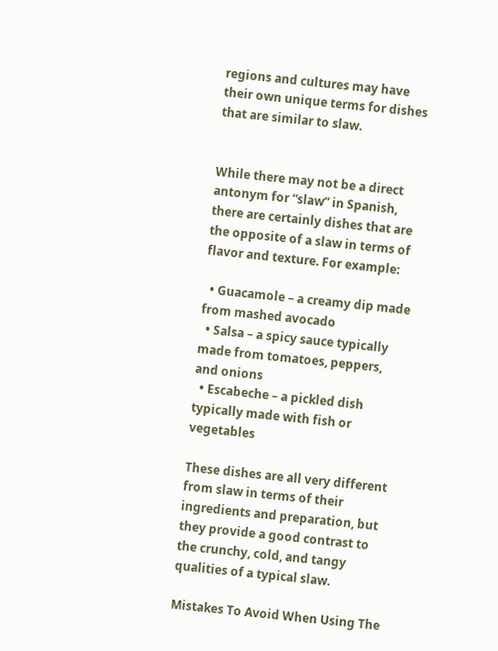regions and cultures may have their own unique terms for dishes that are similar to slaw.


While there may not be a direct antonym for “slaw” in Spanish, there are certainly dishes that are the opposite of a slaw in terms of flavor and texture. For example:

  • Guacamole – a creamy dip made from mashed avocado
  • Salsa – a spicy sauce typically made from tomatoes, peppers, and onions
  • Escabeche – a pickled dish typically made with fish or vegetables

These dishes are all very different from slaw in terms of their ingredients and preparation, but they provide a good contrast to the crunchy, cold, and tangy qualities of a typical slaw.

Mistakes To Avoid When Using The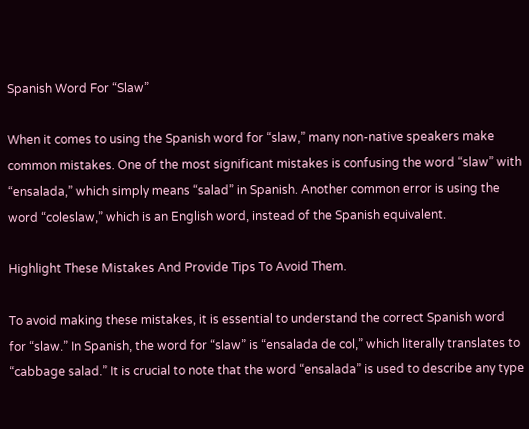Spanish Word For “Slaw”

When it comes to using the Spanish word for “slaw,” many non-native speakers make common mistakes. One of the most significant mistakes is confusing the word “slaw” with “ensalada,” which simply means “salad” in Spanish. Another common error is using the word “coleslaw,” which is an English word, instead of the Spanish equivalent.

Highlight These Mistakes And Provide Tips To Avoid Them.

To avoid making these mistakes, it is essential to understand the correct Spanish word for “slaw.” In Spanish, the word for “slaw” is “ensalada de col,” which literally translates to “cabbage salad.” It is crucial to note that the word “ensalada” is used to describe any type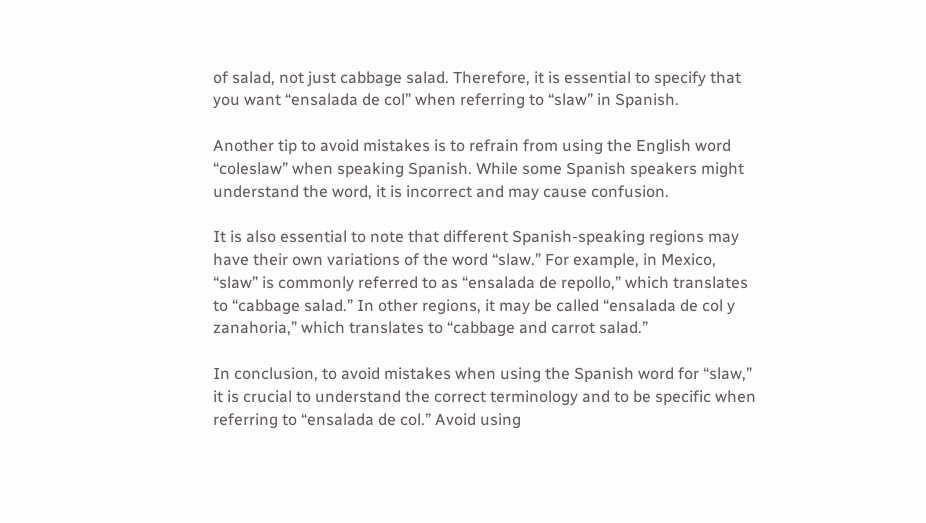of salad, not just cabbage salad. Therefore, it is essential to specify that you want “ensalada de col” when referring to “slaw” in Spanish.

Another tip to avoid mistakes is to refrain from using the English word “coleslaw” when speaking Spanish. While some Spanish speakers might understand the word, it is incorrect and may cause confusion.

It is also essential to note that different Spanish-speaking regions may have their own variations of the word “slaw.” For example, in Mexico, “slaw” is commonly referred to as “ensalada de repollo,” which translates to “cabbage salad.” In other regions, it may be called “ensalada de col y zanahoria,” which translates to “cabbage and carrot salad.”

In conclusion, to avoid mistakes when using the Spanish word for “slaw,” it is crucial to understand the correct terminology and to be specific when referring to “ensalada de col.” Avoid using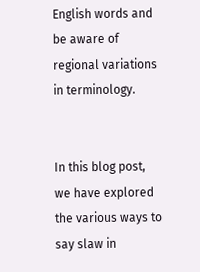English words and be aware of regional variations in terminology.


In this blog post, we have explored the various ways to say slaw in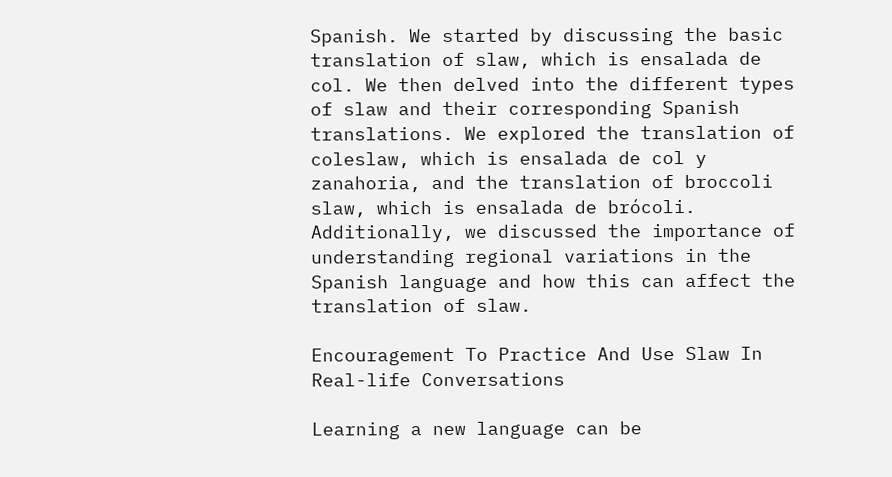Spanish. We started by discussing the basic translation of slaw, which is ensalada de col. We then delved into the different types of slaw and their corresponding Spanish translations. We explored the translation of coleslaw, which is ensalada de col y zanahoria, and the translation of broccoli slaw, which is ensalada de brócoli. Additionally, we discussed the importance of understanding regional variations in the Spanish language and how this can affect the translation of slaw.

Encouragement To Practice And Use Slaw In Real-life Conversations

Learning a new language can be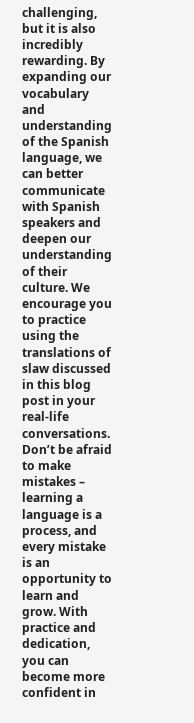challenging, but it is also incredibly rewarding. By expanding our vocabulary and understanding of the Spanish language, we can better communicate with Spanish speakers and deepen our understanding of their culture. We encourage you to practice using the translations of slaw discussed in this blog post in your real-life conversations. Don’t be afraid to make mistakes – learning a language is a process, and every mistake is an opportunity to learn and grow. With practice and dedication, you can become more confident in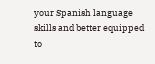your Spanish language skills and better equipped to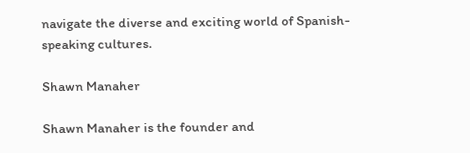navigate the diverse and exciting world of Spanish-speaking cultures.

Shawn Manaher

Shawn Manaher is the founder and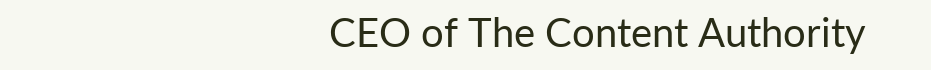CEO of The Content Authority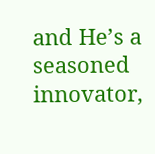and He’s a seasoned innovator,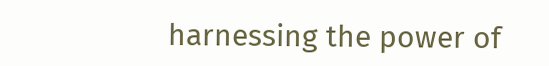harnessing the power of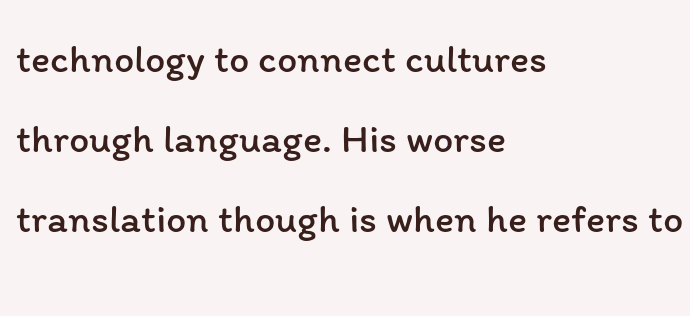technology to connect cultures through language. His worse translation though is when he refers to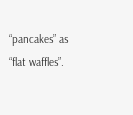“pancakes” as “flat waffles”.